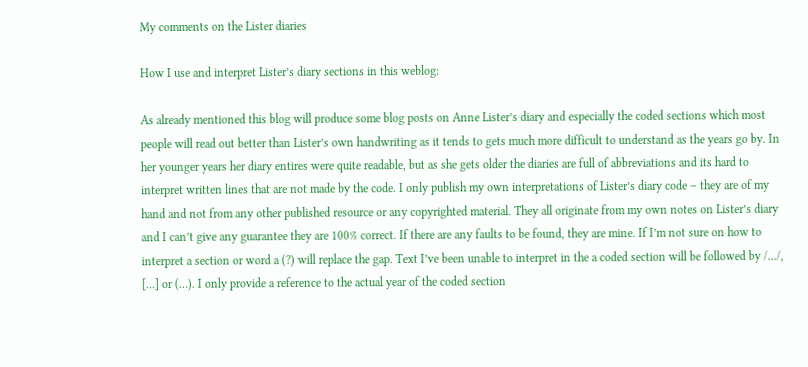My comments on the Lister diaries

How I use and interpret Lister’s diary sections in this weblog:

As already mentioned this blog will produce some blog posts on Anne Lister’s diary and especially the coded sections which most people will read out better than Lister’s own handwriting as it tends to gets much more difficult to understand as the years go by. In her younger years her diary entires were quite readable, but as she gets older the diaries are full of abbreviations and its hard to interpret written lines that are not made by the code. I only publish my own interpretations of Lister’s diary code – they are of my hand and not from any other published resource or any copyrighted material. They all originate from my own notes on Lister’s diary and I can’t give any guarantee they are 100% correct. If there are any faults to be found, they are mine. If I’m not sure on how to interpret a section or word a (?) will replace the gap. Text I’ve been unable to interpret in the a coded section will be followed by /…/, […] or (…). I only provide a reference to the actual year of the coded section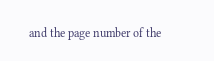and the page number of the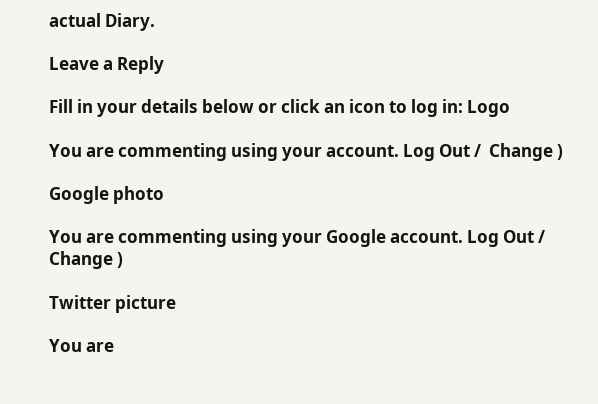actual Diary.

Leave a Reply

Fill in your details below or click an icon to log in: Logo

You are commenting using your account. Log Out /  Change )

Google photo

You are commenting using your Google account. Log Out /  Change )

Twitter picture

You are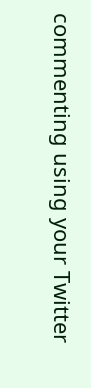commenting using your Twitter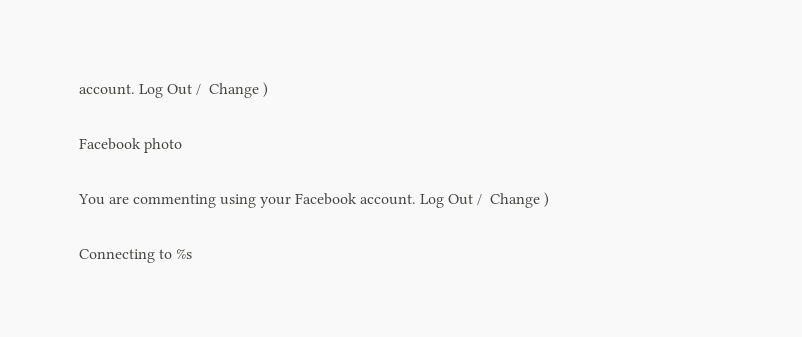account. Log Out /  Change )

Facebook photo

You are commenting using your Facebook account. Log Out /  Change )

Connecting to %s